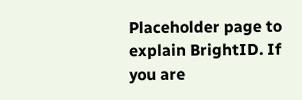Placeholder page to explain BrightID. If you are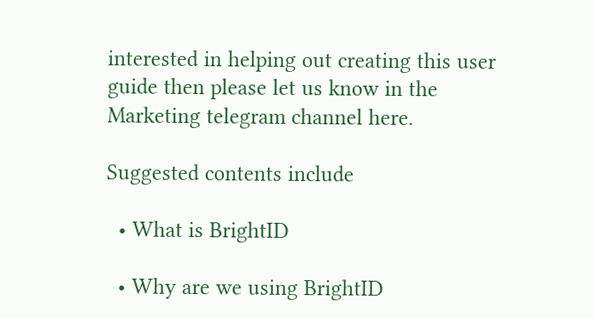interested in helping out creating this user guide then please let us know in the Marketing telegram channel here.

Suggested contents include

  • What is BrightID

  • Why are we using BrightID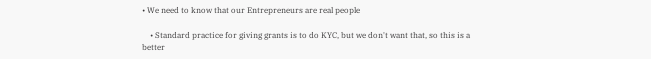• We need to know that our Entrepreneurs are real people

    • Standard practice for giving grants is to do KYC, but we don't want that, so this is a better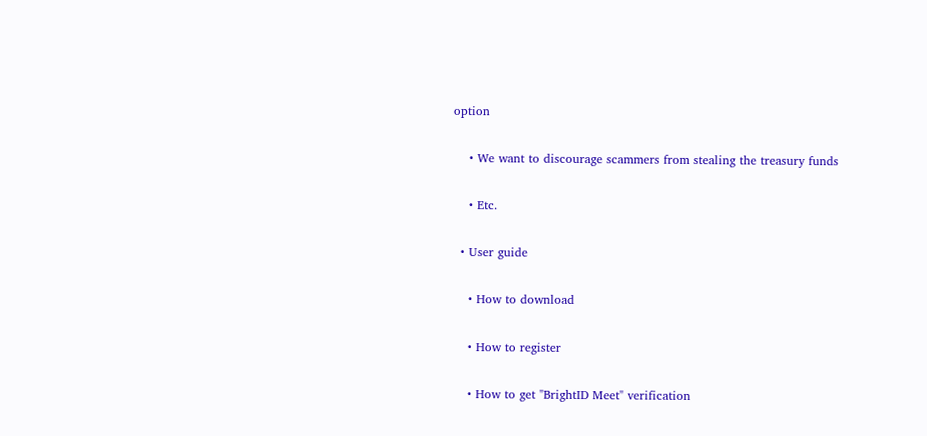option

    • We want to discourage scammers from stealing the treasury funds

    • Etc.

  • User guide

    • How to download

    • How to register

    • How to get "BrightID Meet" verification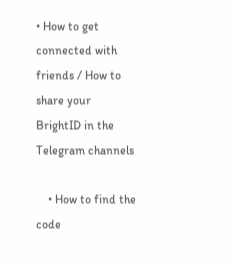• How to get connected with friends / How to share your BrightID in the Telegram channels

    • How to find the code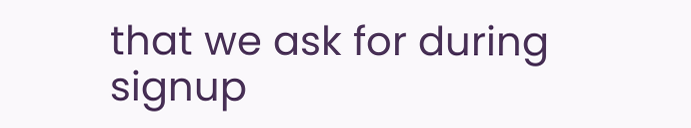that we ask for during signup